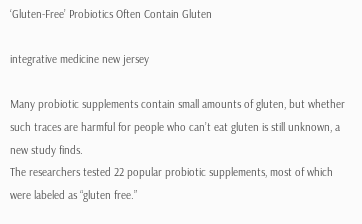‘Gluten-Free’ Probiotics Often Contain Gluten

integrative medicine new jersey

Many probiotic supplements contain small amounts of gluten, but whether such traces are harmful for people who can’t eat gluten is still unknown, a new study finds.
The researchers tested 22 popular probiotic supplements, most of which were labeled as “gluten free.”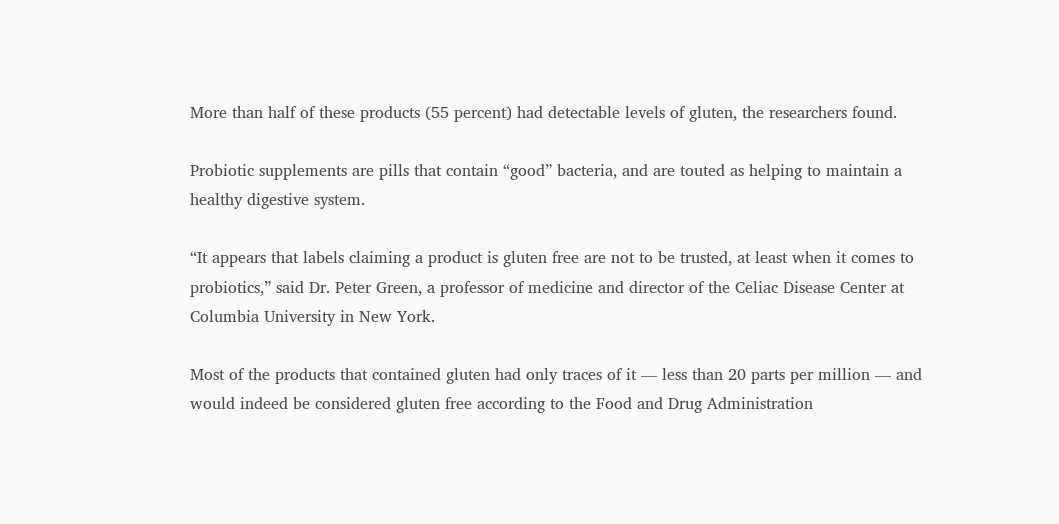More than half of these products (55 percent) had detectable levels of gluten, the researchers found.

Probiotic supplements are pills that contain “good” bacteria, and are touted as helping to maintain a healthy digestive system.

“It appears that labels claiming a product is gluten free are not to be trusted, at least when it comes to probiotics,” said Dr. Peter Green, a professor of medicine and director of the Celiac Disease Center at Columbia University in New York.

Most of the products that contained gluten had only traces of it — less than 20 parts per million — and would indeed be considered gluten free according to the Food and Drug Administration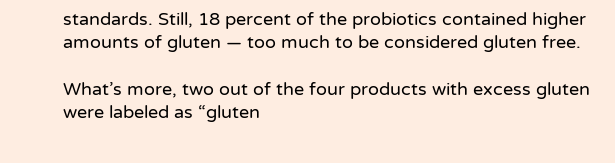standards. Still, 18 percent of the probiotics contained higher amounts of gluten — too much to be considered gluten free.

What’s more, two out of the four products with excess gluten were labeled as “gluten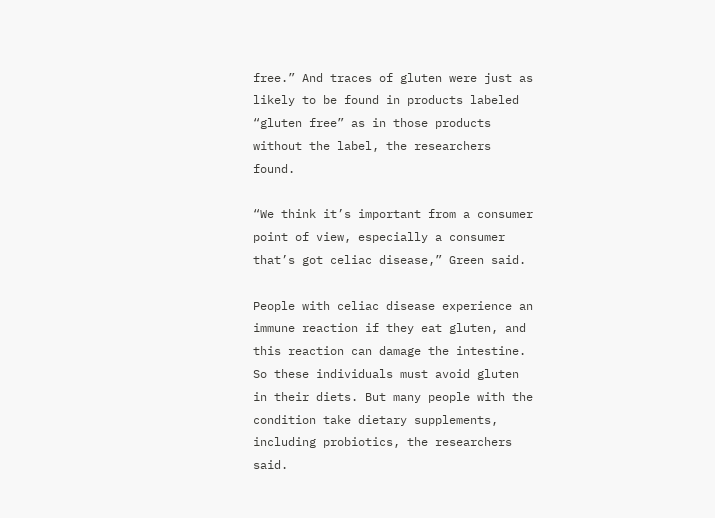free.” And traces of gluten were just as likely to be found in products labeled “gluten free” as in those products without the label, the researchers found.

“We think it’s important from a consumer point of view, especially a consumer that’s got celiac disease,” Green said.

People with celiac disease experience an immune reaction if they eat gluten, and this reaction can damage the intestine. So these individuals must avoid gluten in their diets. But many people with the condition take dietary supplements, including probiotics, the researchers said.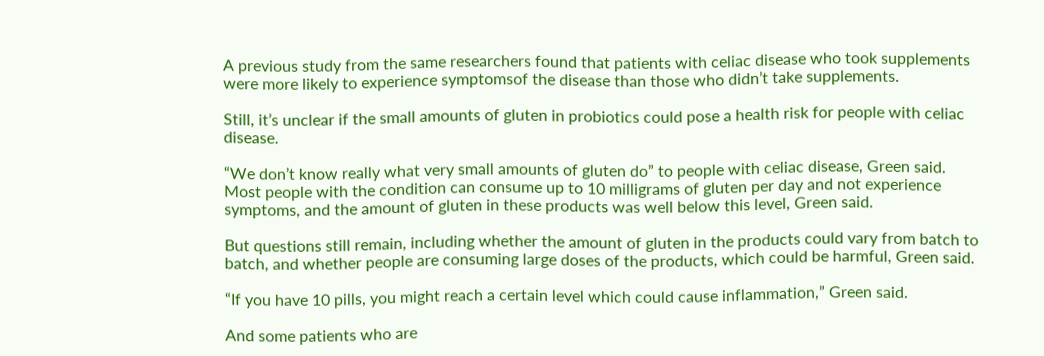A previous study from the same researchers found that patients with celiac disease who took supplements were more likely to experience symptomsof the disease than those who didn’t take supplements.

Still, it’s unclear if the small amounts of gluten in probiotics could pose a health risk for people with celiac disease.

“We don’t know really what very small amounts of gluten do” to people with celiac disease, Green said. Most people with the condition can consume up to 10 milligrams of gluten per day and not experience symptoms, and the amount of gluten in these products was well below this level, Green said.

But questions still remain, including whether the amount of gluten in the products could vary from batch to batch, and whether people are consuming large doses of the products, which could be harmful, Green said.

“If you have 10 pills, you might reach a certain level which could cause inflammation,” Green said.

And some patients who are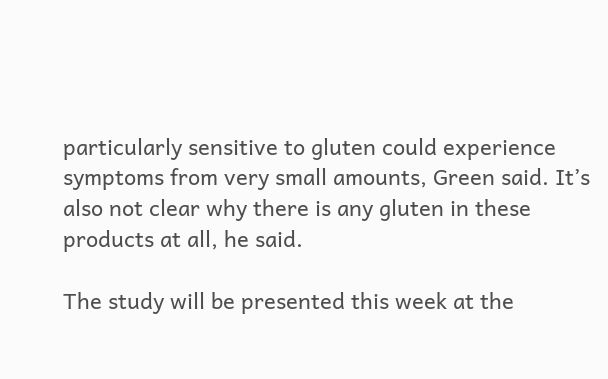particularly sensitive to gluten could experience symptoms from very small amounts, Green said. It’s also not clear why there is any gluten in these products at all, he said.

The study will be presented this week at the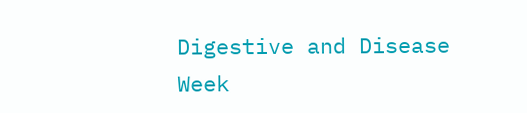Digestive and Disease Week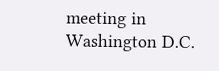meeting in Washington D.C.